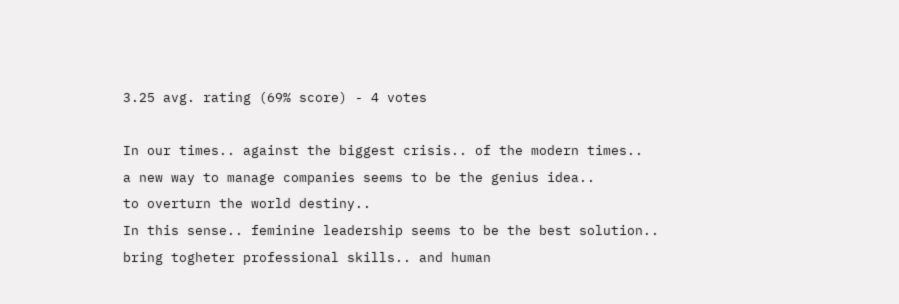3.25 avg. rating (69% score) - 4 votes

In our times.. against the biggest crisis.. of the modern times..
a new way to manage companies seems to be the genius idea..
to overturn the world destiny..
In this sense.. feminine leadership seems to be the best solution..
bring togheter professional skills.. and human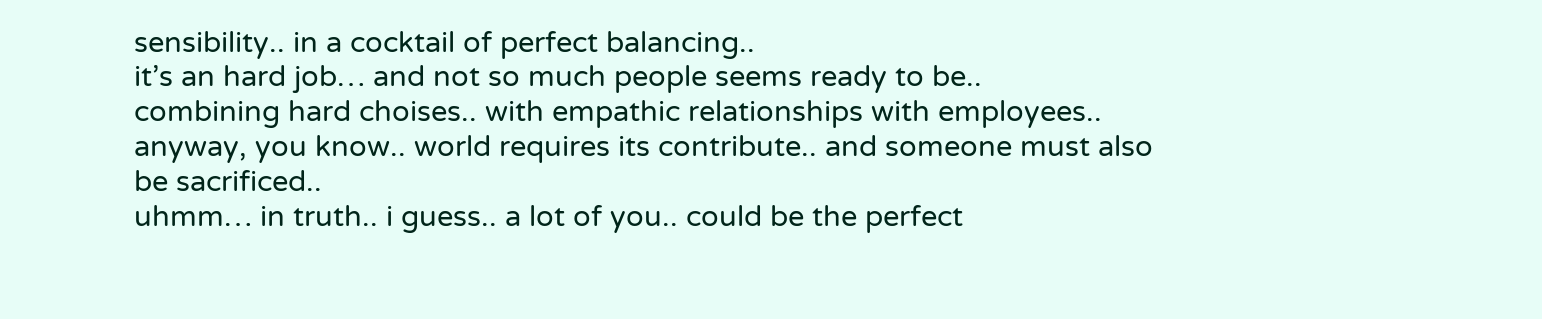sensibility.. in a cocktail of perfect balancing..
it’s an hard job… and not so much people seems ready to be..
combining hard choises.. with empathic relationships with employees..
anyway, you know.. world requires its contribute.. and someone must also be sacrificed..
uhmm… in truth.. i guess.. a lot of you.. could be the perfect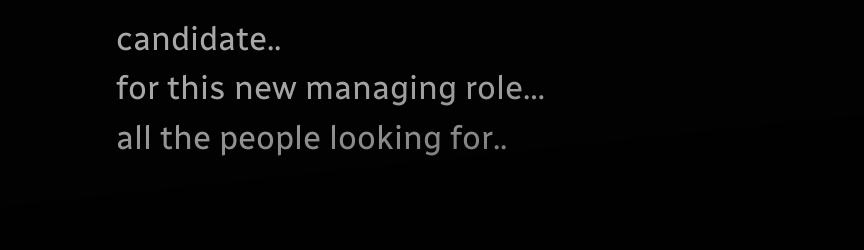candidate..
for this new managing role… all the people looking for..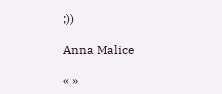;))

Anna Malice

« »